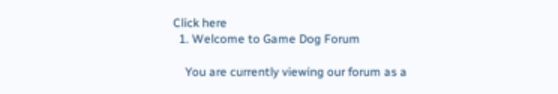Click here
  1. Welcome to Game Dog Forum

    You are currently viewing our forum as a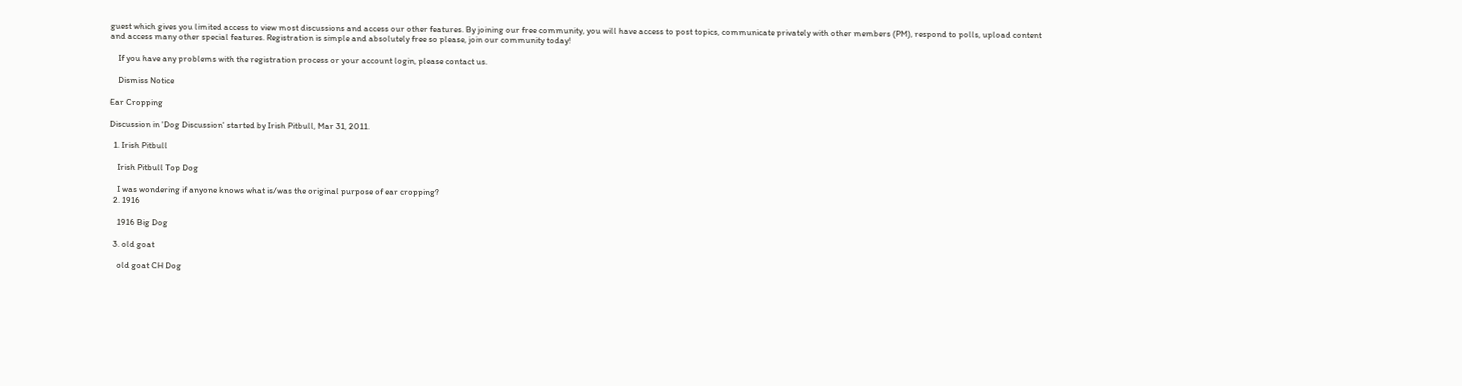guest which gives you limited access to view most discussions and access our other features. By joining our free community, you will have access to post topics, communicate privately with other members (PM), respond to polls, upload content and access many other special features. Registration is simple and absolutely free so please, join our community today!

    If you have any problems with the registration process or your account login, please contact us.

    Dismiss Notice

Ear Cropping

Discussion in 'Dog Discussion' started by Irish Pitbull, Mar 31, 2011.

  1. Irish Pitbull

    Irish Pitbull Top Dog

    I was wondering if anyone knows what is/was the original purpose of ear cropping?
  2. 1916

    1916 Big Dog

  3. old goat

    old goat CH Dog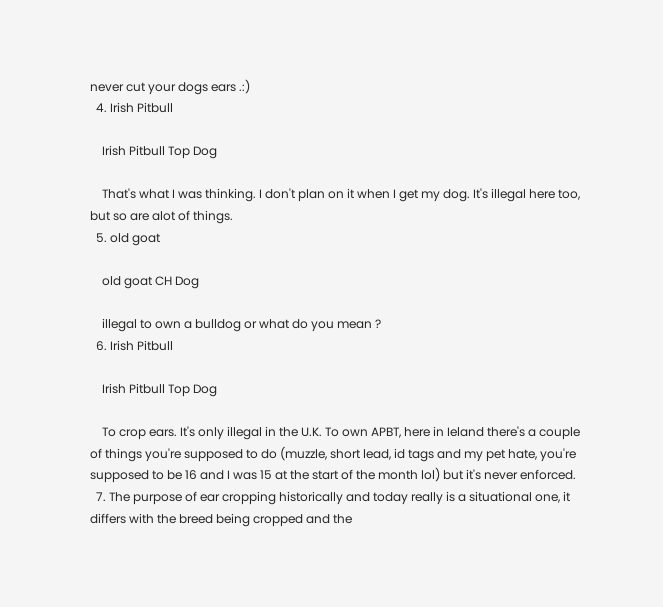never cut your dogs ears .:)
  4. Irish Pitbull

    Irish Pitbull Top Dog

    That's what I was thinking. I don't plan on it when I get my dog. It's illegal here too, but so are alot of things.
  5. old goat

    old goat CH Dog

    illegal to own a bulldog or what do you mean ?
  6. Irish Pitbull

    Irish Pitbull Top Dog

    To crop ears. It's only illegal in the U.K. To own APBT, here in Ieland there's a couple of things you're supposed to do (muzzle, short lead, id tags and my pet hate, you're supposed to be 16 and I was 15 at the start of the month lol) but it's never enforced.
  7. The purpose of ear cropping historically and today really is a situational one, it differs with the breed being cropped and the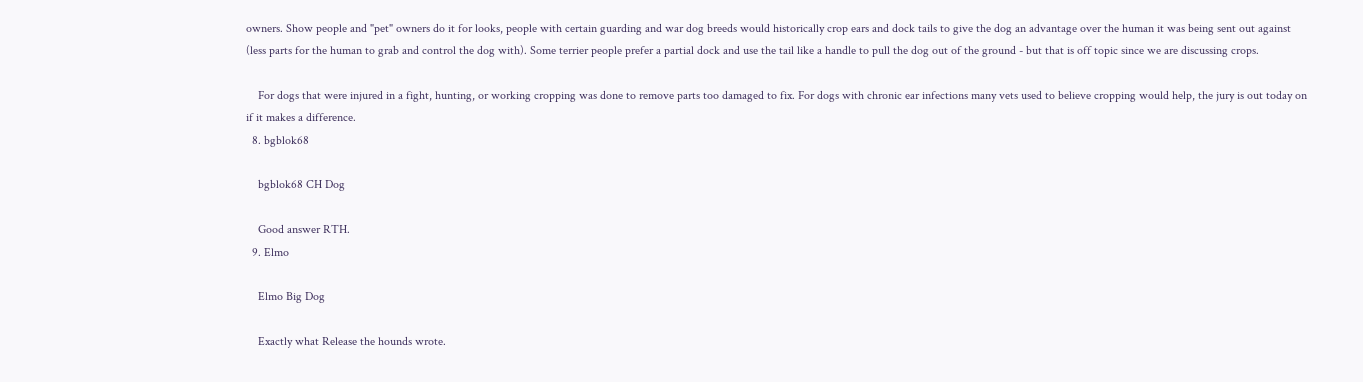owners. Show people and "pet" owners do it for looks, people with certain guarding and war dog breeds would historically crop ears and dock tails to give the dog an advantage over the human it was being sent out against (less parts for the human to grab and control the dog with). Some terrier people prefer a partial dock and use the tail like a handle to pull the dog out of the ground - but that is off topic since we are discussing crops.

    For dogs that were injured in a fight, hunting, or working cropping was done to remove parts too damaged to fix. For dogs with chronic ear infections many vets used to believe cropping would help, the jury is out today on if it makes a difference.
  8. bgblok68

    bgblok68 CH Dog

    Good answer RTH.
  9. Elmo

    Elmo Big Dog

    Exactly what Release the hounds wrote.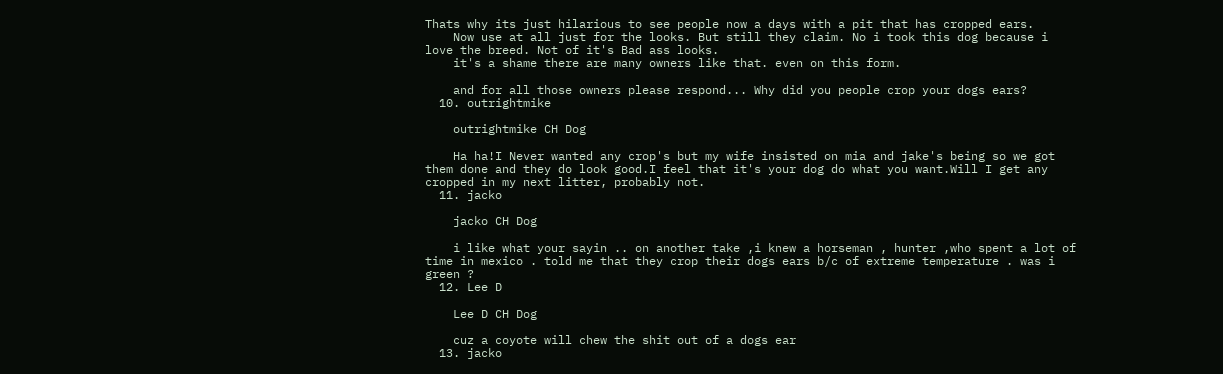Thats why its just hilarious to see people now a days with a pit that has cropped ears.
    Now use at all just for the looks. But still they claim. No i took this dog because i love the breed. Not of it's Bad ass looks.
    it's a shame there are many owners like that. even on this form.

    and for all those owners please respond... Why did you people crop your dogs ears?
  10. outrightmike

    outrightmike CH Dog

    Ha ha!I Never wanted any crop's but my wife insisted on mia and jake's being so we got them done and they do look good.I feel that it's your dog do what you want.Will I get any cropped in my next litter, probably not.
  11. jacko

    jacko CH Dog

    i like what your sayin .. on another take ,i knew a horseman , hunter ,who spent a lot of time in mexico . told me that they crop their dogs ears b/c of extreme temperature . was i green ?
  12. Lee D

    Lee D CH Dog

    cuz a coyote will chew the shit out of a dogs ear
  13. jacko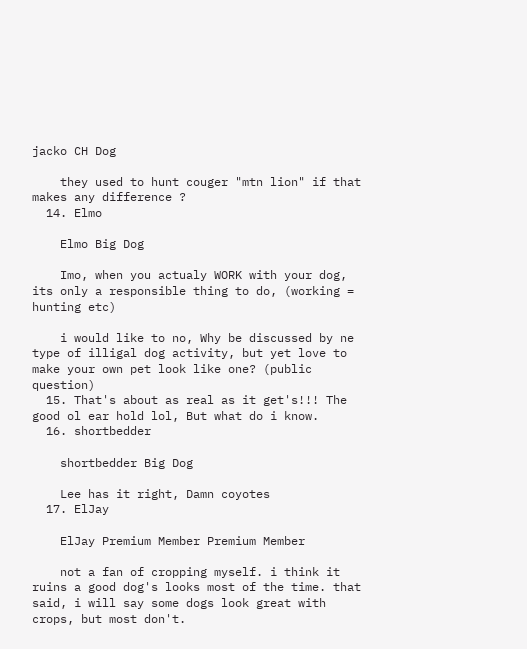jacko CH Dog

    they used to hunt couger "mtn lion" if that makes any difference ?
  14. Elmo

    Elmo Big Dog

    Imo, when you actualy WORK with your dog, its only a responsible thing to do, (working = hunting etc)

    i would like to no, Why be discussed by ne type of illigal dog activity, but yet love to make your own pet look like one? (public question)
  15. That's about as real as it get's!!! The good ol ear hold lol, But what do i know.
  16. shortbedder

    shortbedder Big Dog

    Lee has it right, Damn coyotes
  17. ElJay

    ElJay Premium Member Premium Member

    not a fan of cropping myself. i think it ruins a good dog's looks most of the time. that said, i will say some dogs look great with crops, but most don't.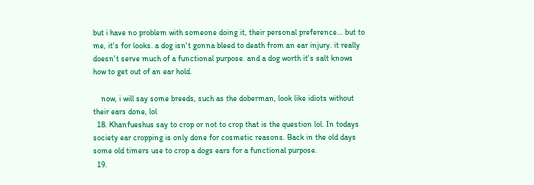but i have no problem with someone doing it, their personal preference... but to me, it's for looks. a dog isn't gonna bleed to death from an ear injury. it really doesn't serve much of a functional purpose. and a dog worth it's salt knows how to get out of an ear hold.

    now, i will say some breeds, such as the doberman, look like idiots without their ears done, lol
  18. Khanfueshus say to crop or not to crop that is the question lol. In todays society ear cropping is only done for cosmetic reasons. Back in the old days some old timers use to crop a dogs ears for a functional purpose.
  19.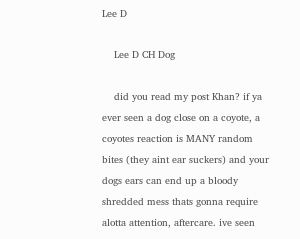Lee D

    Lee D CH Dog

    did you read my post Khan? if ya ever seen a dog close on a coyote, a coyotes reaction is MANY random bites (they aint ear suckers) and your dogs ears can end up a bloody shredded mess thats gonna require alotta attention, aftercare. ive seen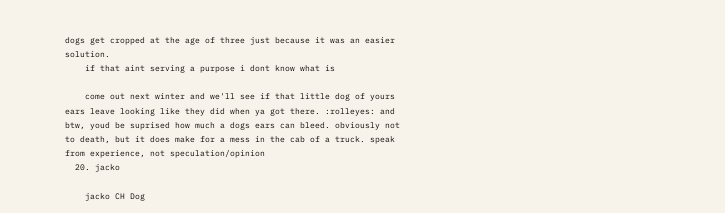dogs get cropped at the age of three just because it was an easier solution.
    if that aint serving a purpose i dont know what is

    come out next winter and we'll see if that little dog of yours ears leave looking like they did when ya got there. :rolleyes: and btw, youd be suprised how much a dogs ears can bleed. obviously not to death, but it does make for a mess in the cab of a truck. speak from experience, not speculation/opinion
  20. jacko

    jacko CH Dog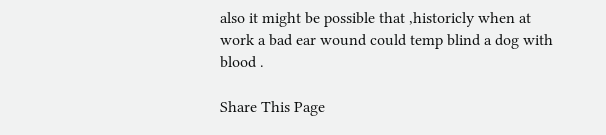also it might be possible that ,historicly when at work a bad ear wound could temp blind a dog with blood .

Share This Page